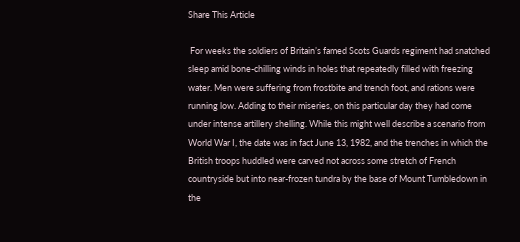Share This Article

 For weeks the soldiers of Britain’s famed Scots Guards regiment had snatched sleep amid bone-chilling winds in holes that repeatedly filled with freezing water. Men were suffering from frostbite and trench foot, and rations were running low. Adding to their miseries, on this particular day they had come under intense artillery shelling. While this might well describe a scenario from World War I, the date was in fact June 13, 1982, and the trenches in which the British troops huddled were carved not across some stretch of French countryside but into near-frozen tundra by the base of Mount Tumbledown in the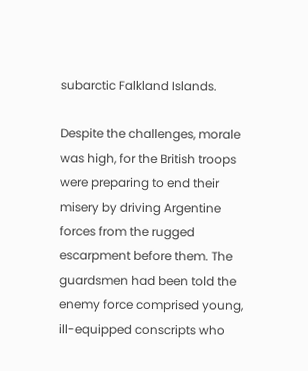subarctic Falkland Islands.

Despite the challenges, morale was high, for the British troops were preparing to end their misery by driving Argentine forces from the rugged escarpment before them. The guardsmen had been told the enemy force comprised young, ill-equipped conscripts who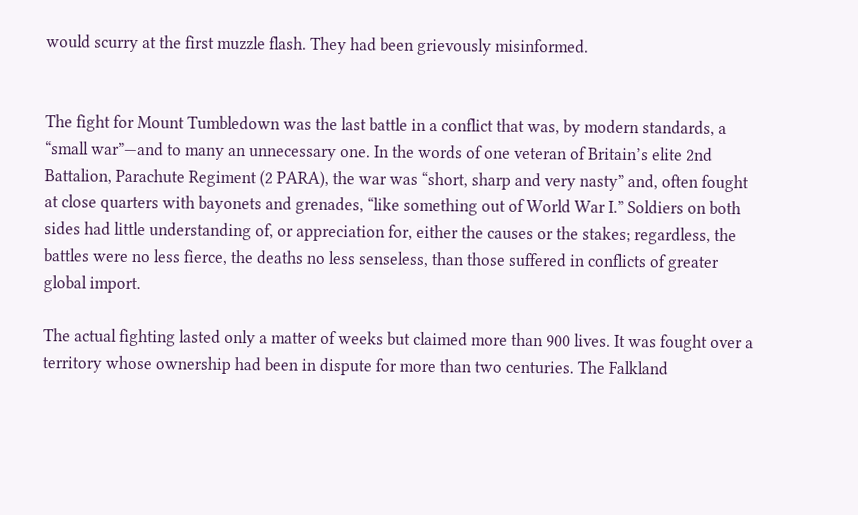would scurry at the first muzzle flash. They had been grievously misinformed.


The fight for Mount Tumbledown was the last battle in a conflict that was, by modern standards, a “small war”—and to many an unnecessary one. In the words of one veteran of Britain’s elite 2nd Battalion, Parachute Regiment (2 PARA), the war was “short, sharp and very nasty” and, often fought at close quarters with bayonets and grenades, “like something out of World War I.” Soldiers on both sides had little understanding of, or appreciation for, either the causes or the stakes; regardless, the battles were no less fierce, the deaths no less senseless, than those suffered in conflicts of greater global import.

The actual fighting lasted only a matter of weeks but claimed more than 900 lives. It was fought over a territory whose ownership had been in dispute for more than two centuries. The Falkland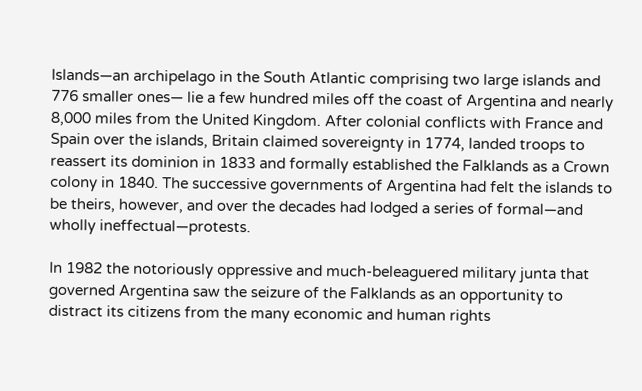Islands—an archipelago in the South Atlantic comprising two large islands and 776 smaller ones— lie a few hundred miles off the coast of Argentina and nearly 8,000 miles from the United Kingdom. After colonial conflicts with France and Spain over the islands, Britain claimed sovereignty in 1774, landed troops to reassert its dominion in 1833 and formally established the Falklands as a Crown colony in 1840. The successive governments of Argentina had felt the islands to be theirs, however, and over the decades had lodged a series of formal—and wholly ineffectual—protests.

In 1982 the notoriously oppressive and much-beleaguered military junta that governed Argentina saw the seizure of the Falklands as an opportunity to distract its citizens from the many economic and human rights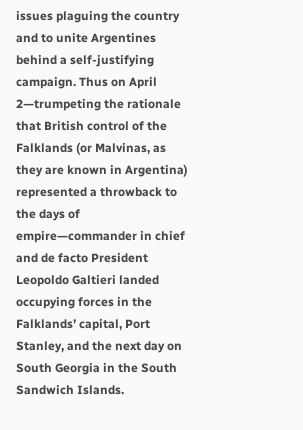issues plaguing the country and to unite Argentines behind a self-justifying campaign. Thus on April 2—trumpeting the rationale that British control of the Falklands (or Malvinas, as they are known in Argentina) represented a throwback to the days of empire—commander in chief and de facto President Leopoldo Galtieri landed occupying forces in the Falklands’ capital, Port Stanley, and the next day on South Georgia in the South Sandwich Islands.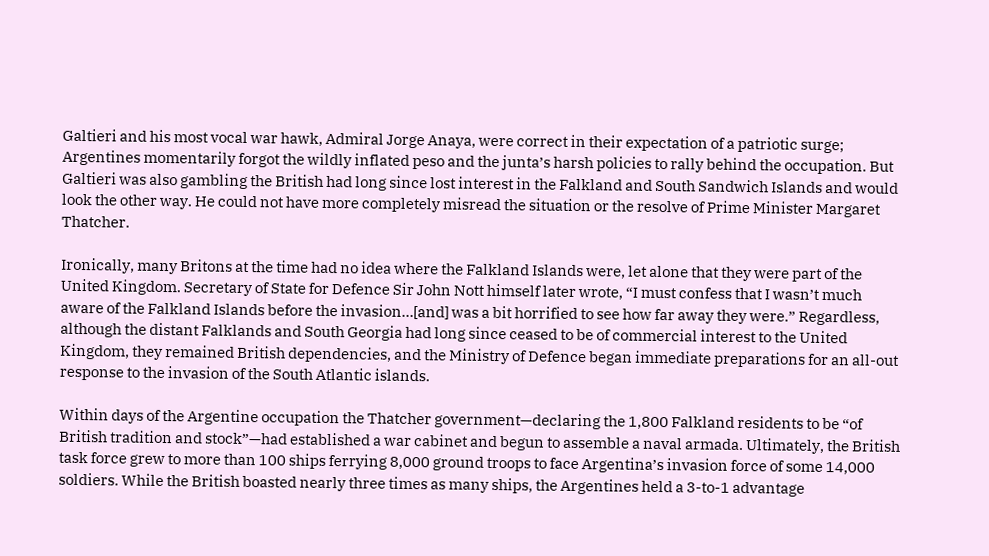Galtieri and his most vocal war hawk, Admiral Jorge Anaya, were correct in their expectation of a patriotic surge; Argentines momentarily forgot the wildly inflated peso and the junta’s harsh policies to rally behind the occupation. But Galtieri was also gambling the British had long since lost interest in the Falkland and South Sandwich Islands and would look the other way. He could not have more completely misread the situation or the resolve of Prime Minister Margaret Thatcher.

Ironically, many Britons at the time had no idea where the Falkland Islands were, let alone that they were part of the United Kingdom. Secretary of State for Defence Sir John Nott himself later wrote, “I must confess that I wasn’t much aware of the Falkland Islands before the invasion…[and] was a bit horrified to see how far away they were.” Regardless, although the distant Falklands and South Georgia had long since ceased to be of commercial interest to the United Kingdom, they remained British dependencies, and the Ministry of Defence began immediate preparations for an all-out response to the invasion of the South Atlantic islands.

Within days of the Argentine occupation the Thatcher government—declaring the 1,800 Falkland residents to be “of British tradition and stock”—had established a war cabinet and begun to assemble a naval armada. Ultimately, the British task force grew to more than 100 ships ferrying 8,000 ground troops to face Argentina’s invasion force of some 14,000 soldiers. While the British boasted nearly three times as many ships, the Argentines held a 3-to-1 advantage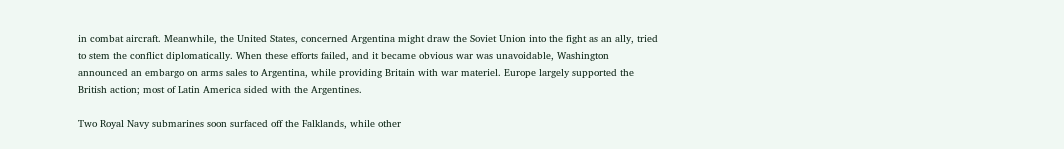in combat aircraft. Meanwhile, the United States, concerned Argentina might draw the Soviet Union into the fight as an ally, tried to stem the conflict diplomatically. When these efforts failed, and it became obvious war was unavoidable, Washington announced an embargo on arms sales to Argentina, while providing Britain with war materiel. Europe largely supported the British action; most of Latin America sided with the Argentines.

Two Royal Navy submarines soon surfaced off the Falklands, while other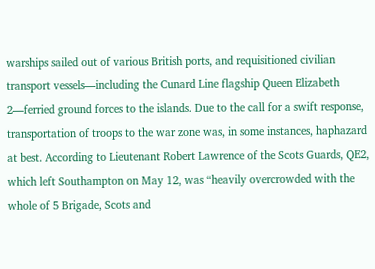warships sailed out of various British ports, and requisitioned civilian transport vessels—including the Cunard Line flagship Queen Elizabeth 2—ferried ground forces to the islands. Due to the call for a swift response, transportation of troops to the war zone was, in some instances, haphazard at best. According to Lieutenant Robert Lawrence of the Scots Guards, QE2, which left Southampton on May 12, was “heavily overcrowded with the whole of 5 Brigade, Scots and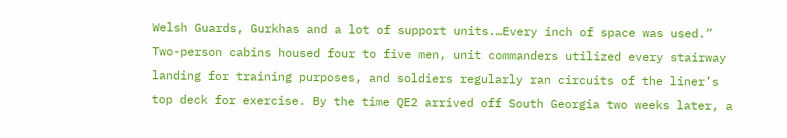Welsh Guards, Gurkhas and a lot of support units.…Every inch of space was used.” Two-person cabins housed four to five men, unit commanders utilized every stairway landing for training purposes, and soldiers regularly ran circuits of the liner’s top deck for exercise. By the time QE2 arrived off South Georgia two weeks later, a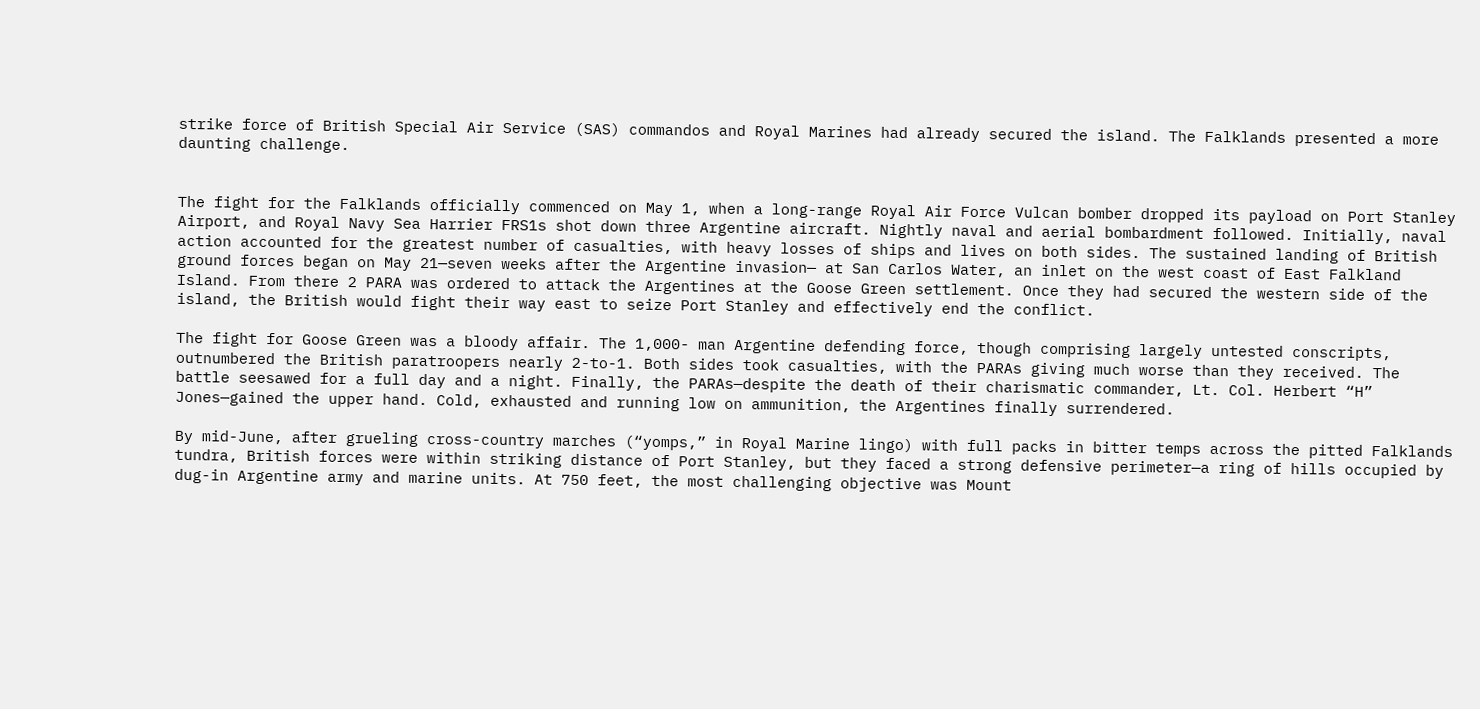strike force of British Special Air Service (SAS) commandos and Royal Marines had already secured the island. The Falklands presented a more daunting challenge.


The fight for the Falklands officially commenced on May 1, when a long-range Royal Air Force Vulcan bomber dropped its payload on Port Stanley Airport, and Royal Navy Sea Harrier FRS1s shot down three Argentine aircraft. Nightly naval and aerial bombardment followed. Initially, naval action accounted for the greatest number of casualties, with heavy losses of ships and lives on both sides. The sustained landing of British ground forces began on May 21—seven weeks after the Argentine invasion— at San Carlos Water, an inlet on the west coast of East Falkland Island. From there 2 PARA was ordered to attack the Argentines at the Goose Green settlement. Once they had secured the western side of the island, the British would fight their way east to seize Port Stanley and effectively end the conflict.

The fight for Goose Green was a bloody affair. The 1,000- man Argentine defending force, though comprising largely untested conscripts, outnumbered the British paratroopers nearly 2-to-1. Both sides took casualties, with the PARAs giving much worse than they received. The battle seesawed for a full day and a night. Finally, the PARAs—despite the death of their charismatic commander, Lt. Col. Herbert “H” Jones—gained the upper hand. Cold, exhausted and running low on ammunition, the Argentines finally surrendered.

By mid-June, after grueling cross-country marches (“yomps,” in Royal Marine lingo) with full packs in bitter temps across the pitted Falklands tundra, British forces were within striking distance of Port Stanley, but they faced a strong defensive perimeter—a ring of hills occupied by dug-in Argentine army and marine units. At 750 feet, the most challenging objective was Mount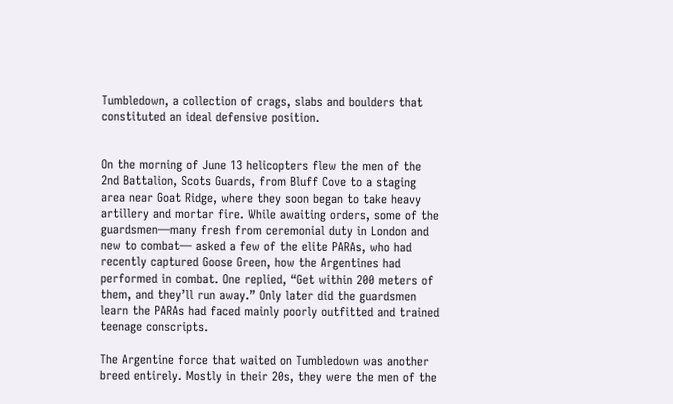Tumbledown, a collection of crags, slabs and boulders that constituted an ideal defensive position.


On the morning of June 13 helicopters flew the men of the 2nd Battalion, Scots Guards, from Bluff Cove to a staging area near Goat Ridge, where they soon began to take heavy artillery and mortar fire. While awaiting orders, some of the guardsmen—many fresh from ceremonial duty in London and new to combat— asked a few of the elite PARAs, who had recently captured Goose Green, how the Argentines had performed in combat. One replied, “Get within 200 meters of them, and they’ll run away.” Only later did the guardsmen learn the PARAs had faced mainly poorly outfitted and trained teenage conscripts.

The Argentine force that waited on Tumbledown was another breed entirely. Mostly in their 20s, they were the men of the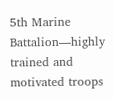5th Marine Battalion—highly trained and motivated troops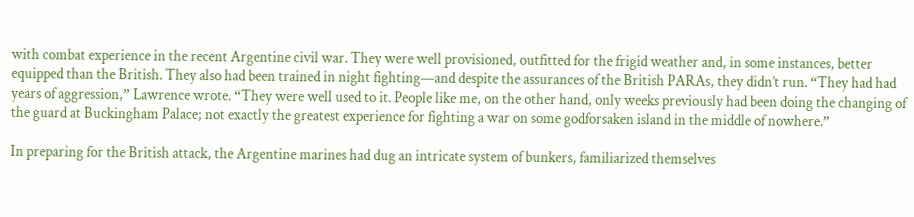with combat experience in the recent Argentine civil war. They were well provisioned, outfitted for the frigid weather and, in some instances, better equipped than the British. They also had been trained in night fighting—and despite the assurances of the British PARAs, they didn’t run. “They had had years of aggression,” Lawrence wrote. “They were well used to it. People like me, on the other hand, only weeks previously had been doing the changing of the guard at Buckingham Palace; not exactly the greatest experience for fighting a war on some godforsaken island in the middle of nowhere.”

In preparing for the British attack, the Argentine marines had dug an intricate system of bunkers, familiarized themselves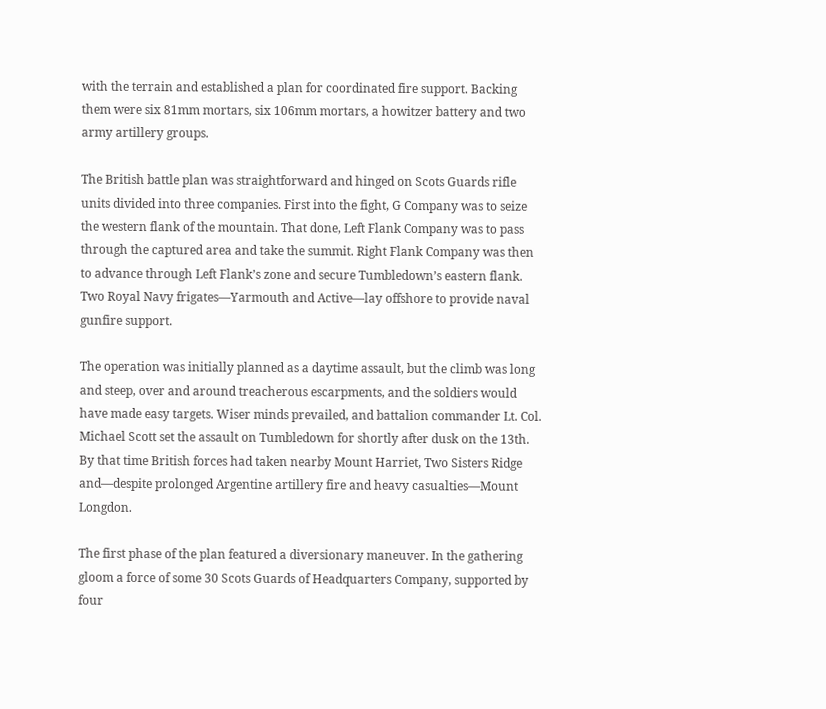with the terrain and established a plan for coordinated fire support. Backing them were six 81mm mortars, six 106mm mortars, a howitzer battery and two army artillery groups.

The British battle plan was straightforward and hinged on Scots Guards rifle units divided into three companies. First into the fight, G Company was to seize the western flank of the mountain. That done, Left Flank Company was to pass through the captured area and take the summit. Right Flank Company was then to advance through Left Flank’s zone and secure Tumbledown’s eastern flank. Two Royal Navy frigates—Yarmouth and Active—lay offshore to provide naval gunfire support.

The operation was initially planned as a daytime assault, but the climb was long and steep, over and around treacherous escarpments, and the soldiers would have made easy targets. Wiser minds prevailed, and battalion commander Lt. Col. Michael Scott set the assault on Tumbledown for shortly after dusk on the 13th. By that time British forces had taken nearby Mount Harriet, Two Sisters Ridge and—despite prolonged Argentine artillery fire and heavy casualties—Mount Longdon.

The first phase of the plan featured a diversionary maneuver. In the gathering gloom a force of some 30 Scots Guards of Headquarters Company, supported by four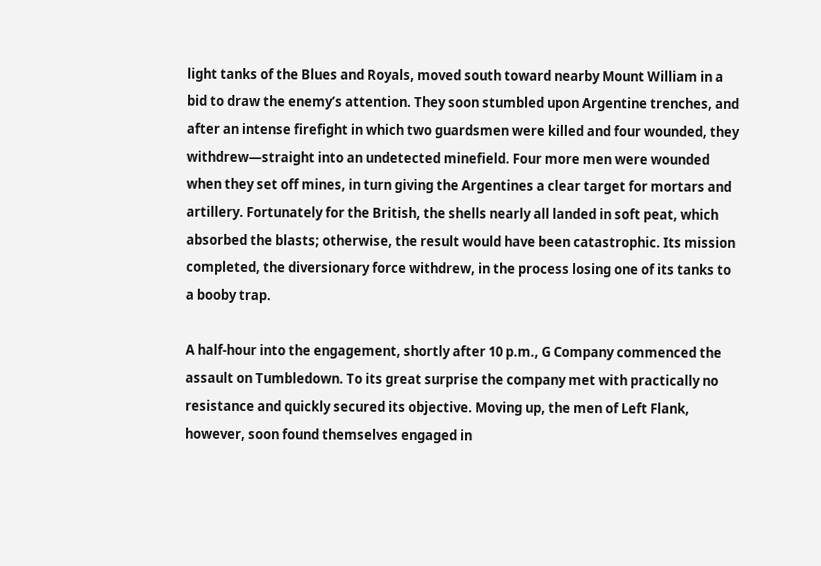light tanks of the Blues and Royals, moved south toward nearby Mount William in a bid to draw the enemy’s attention. They soon stumbled upon Argentine trenches, and after an intense firefight in which two guardsmen were killed and four wounded, they withdrew—straight into an undetected minefield. Four more men were wounded when they set off mines, in turn giving the Argentines a clear target for mortars and artillery. Fortunately for the British, the shells nearly all landed in soft peat, which absorbed the blasts; otherwise, the result would have been catastrophic. Its mission completed, the diversionary force withdrew, in the process losing one of its tanks to a booby trap.

A half-hour into the engagement, shortly after 10 p.m., G Company commenced the assault on Tumbledown. To its great surprise the company met with practically no resistance and quickly secured its objective. Moving up, the men of Left Flank, however, soon found themselves engaged in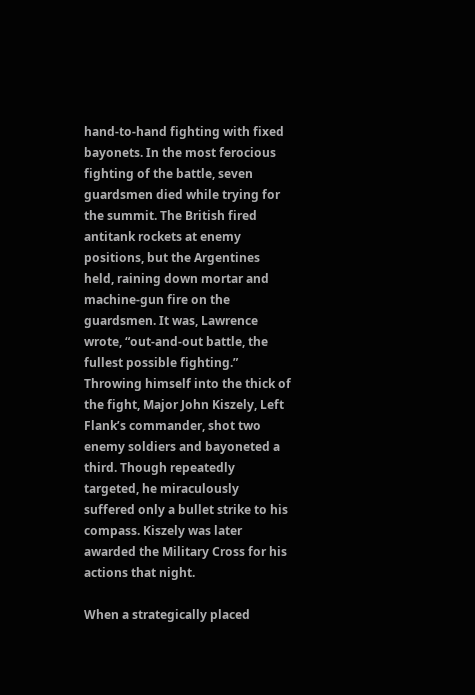hand-to-hand fighting with fixed bayonets. In the most ferocious fighting of the battle, seven guardsmen died while trying for the summit. The British fired antitank rockets at enemy positions, but the Argentines held, raining down mortar and machine-gun fire on the guardsmen. It was, Lawrence wrote, “out-and-out battle, the fullest possible fighting.” Throwing himself into the thick of the fight, Major John Kiszely, Left Flank’s commander, shot two enemy soldiers and bayoneted a third. Though repeatedly targeted, he miraculously suffered only a bullet strike to his compass. Kiszely was later awarded the Military Cross for his actions that night.

When a strategically placed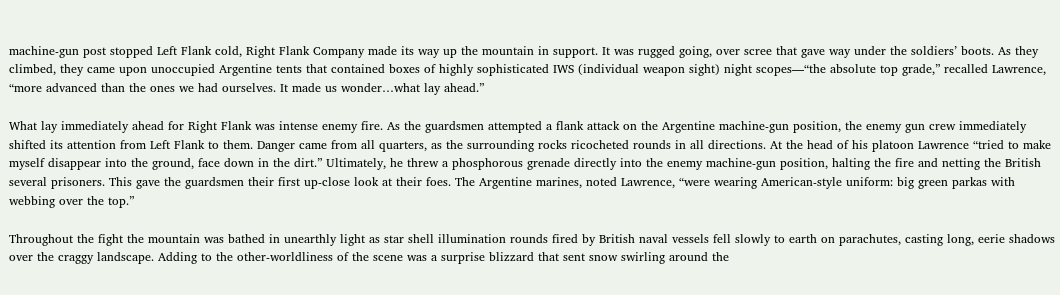machine-gun post stopped Left Flank cold, Right Flank Company made its way up the mountain in support. It was rugged going, over scree that gave way under the soldiers’ boots. As they climbed, they came upon unoccupied Argentine tents that contained boxes of highly sophisticated IWS (individual weapon sight) night scopes—“the absolute top grade,” recalled Lawrence, “more advanced than the ones we had ourselves. It made us wonder…what lay ahead.”

What lay immediately ahead for Right Flank was intense enemy fire. As the guardsmen attempted a flank attack on the Argentine machine-gun position, the enemy gun crew immediately shifted its attention from Left Flank to them. Danger came from all quarters, as the surrounding rocks ricocheted rounds in all directions. At the head of his platoon Lawrence “tried to make myself disappear into the ground, face down in the dirt.” Ultimately, he threw a phosphorous grenade directly into the enemy machine-gun position, halting the fire and netting the British several prisoners. This gave the guardsmen their first up-close look at their foes. The Argentine marines, noted Lawrence, “were wearing American-style uniform: big green parkas with webbing over the top.”

Throughout the fight the mountain was bathed in unearthly light as star shell illumination rounds fired by British naval vessels fell slowly to earth on parachutes, casting long, eerie shadows over the craggy landscape. Adding to the other-worldliness of the scene was a surprise blizzard that sent snow swirling around the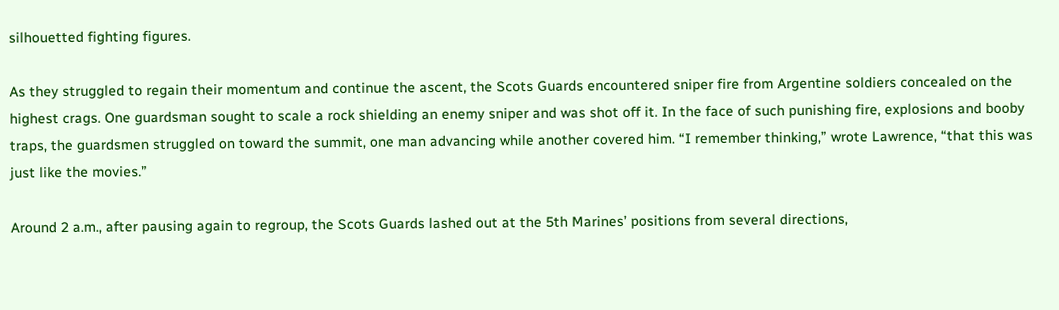silhouetted fighting figures.

As they struggled to regain their momentum and continue the ascent, the Scots Guards encountered sniper fire from Argentine soldiers concealed on the highest crags. One guardsman sought to scale a rock shielding an enemy sniper and was shot off it. In the face of such punishing fire, explosions and booby traps, the guardsmen struggled on toward the summit, one man advancing while another covered him. “I remember thinking,” wrote Lawrence, “that this was just like the movies.”

Around 2 a.m., after pausing again to regroup, the Scots Guards lashed out at the 5th Marines’ positions from several directions,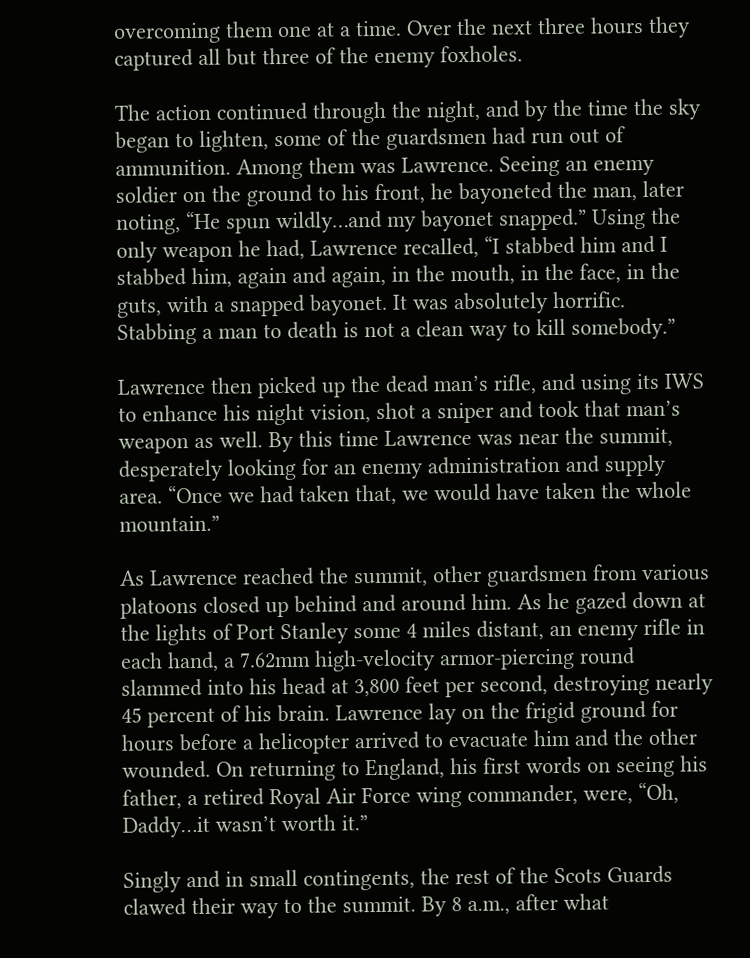overcoming them one at a time. Over the next three hours they captured all but three of the enemy foxholes.

The action continued through the night, and by the time the sky began to lighten, some of the guardsmen had run out of ammunition. Among them was Lawrence. Seeing an enemy soldier on the ground to his front, he bayoneted the man, later noting, “He spun wildly…and my bayonet snapped.” Using the only weapon he had, Lawrence recalled, “I stabbed him and I stabbed him, again and again, in the mouth, in the face, in the guts, with a snapped bayonet. It was absolutely horrific. Stabbing a man to death is not a clean way to kill somebody.”

Lawrence then picked up the dead man’s rifle, and using its IWS to enhance his night vision, shot a sniper and took that man’s weapon as well. By this time Lawrence was near the summit, desperately looking for an enemy administration and supply area. “Once we had taken that, we would have taken the whole mountain.”

As Lawrence reached the summit, other guardsmen from various platoons closed up behind and around him. As he gazed down at the lights of Port Stanley some 4 miles distant, an enemy rifle in each hand, a 7.62mm high-velocity armor-piercing round slammed into his head at 3,800 feet per second, destroying nearly 45 percent of his brain. Lawrence lay on the frigid ground for hours before a helicopter arrived to evacuate him and the other wounded. On returning to England, his first words on seeing his father, a retired Royal Air Force wing commander, were, “Oh, Daddy…it wasn’t worth it.”

Singly and in small contingents, the rest of the Scots Guards clawed their way to the summit. By 8 a.m., after what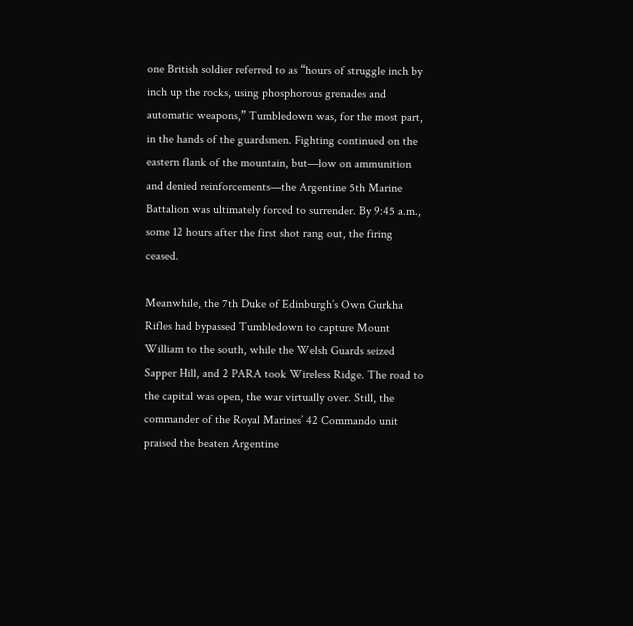one British soldier referred to as “hours of struggle inch by inch up the rocks, using phosphorous grenades and automatic weapons,” Tumbledown was, for the most part, in the hands of the guardsmen. Fighting continued on the eastern flank of the mountain, but—low on ammunition and denied reinforcements—the Argentine 5th Marine Battalion was ultimately forced to surrender. By 9:45 a.m., some 12 hours after the first shot rang out, the firing ceased.

Meanwhile, the 7th Duke of Edinburgh’s Own Gurkha Rifles had bypassed Tumbledown to capture Mount William to the south, while the Welsh Guards seized Sapper Hill, and 2 PARA took Wireless Ridge. The road to the capital was open, the war virtually over. Still, the commander of the Royal Marines’ 42 Commando unit praised the beaten Argentine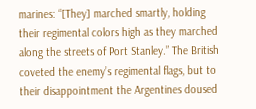marines: “[They] marched smartly, holding their regimental colors high as they marched along the streets of Port Stanley.” The British coveted the enemy’s regimental flags, but to their disappointment the Argentines doused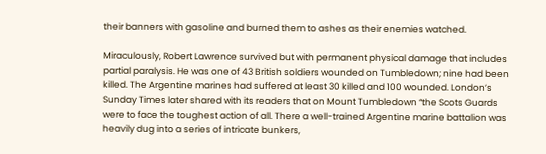their banners with gasoline and burned them to ashes as their enemies watched.

Miraculously, Robert Lawrence survived but with permanent physical damage that includes partial paralysis. He was one of 43 British soldiers wounded on Tumbledown; nine had been killed. The Argentine marines had suffered at least 30 killed and 100 wounded. London’s Sunday Times later shared with its readers that on Mount Tumbledown “the Scots Guards were to face the toughest action of all. There a well-trained Argentine marine battalion was heavily dug into a series of intricate bunkers,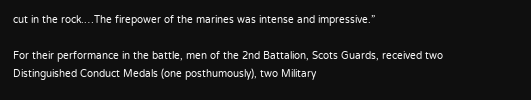cut in the rock.…The firepower of the marines was intense and impressive.”

For their performance in the battle, men of the 2nd Battalion, Scots Guards, received two Distinguished Conduct Medals (one posthumously), two Military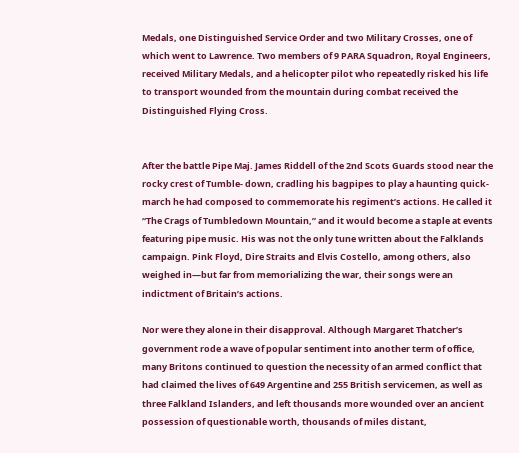Medals, one Distinguished Service Order and two Military Crosses, one of which went to Lawrence. Two members of 9 PARA Squadron, Royal Engineers, received Military Medals, and a helicopter pilot who repeatedly risked his life to transport wounded from the mountain during combat received the Distinguished Flying Cross.


After the battle Pipe Maj. James Riddell of the 2nd Scots Guards stood near the rocky crest of Tumble- down, cradling his bagpipes to play a haunting quick-march he had composed to commemorate his regiment’s actions. He called it “The Crags of Tumbledown Mountain,” and it would become a staple at events featuring pipe music. His was not the only tune written about the Falklands campaign. Pink Floyd, Dire Straits and Elvis Costello, among others, also weighed in—but far from memorializing the war, their songs were an indictment of Britain’s actions.

Nor were they alone in their disapproval. Although Margaret Thatcher’s government rode a wave of popular sentiment into another term of office, many Britons continued to question the necessity of an armed conflict that had claimed the lives of 649 Argentine and 255 British servicemen, as well as three Falkland Islanders, and left thousands more wounded over an ancient possession of questionable worth, thousands of miles distant,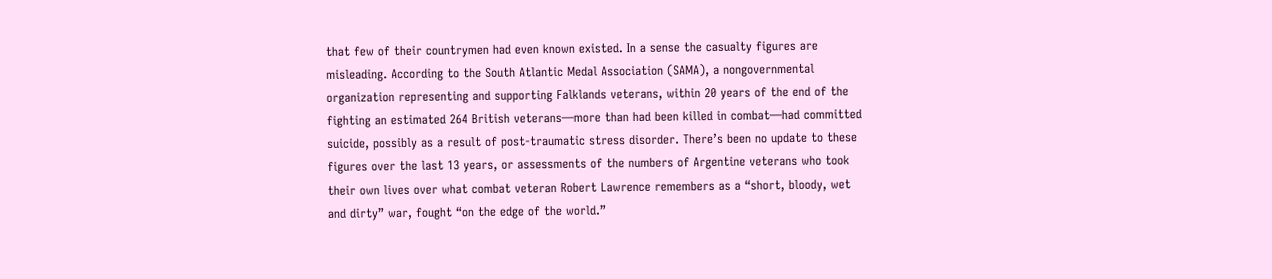that few of their countrymen had even known existed. In a sense the casualty figures are misleading. According to the South Atlantic Medal Association (SAMA), a nongovernmental organization representing and supporting Falklands veterans, within 20 years of the end of the fighting an estimated 264 British veterans—more than had been killed in combat—had committed suicide, possibly as a result of post-traumatic stress disorder. There’s been no update to these figures over the last 13 years, or assessments of the numbers of Argentine veterans who took their own lives over what combat veteran Robert Lawrence remembers as a “short, bloody, wet and dirty” war, fought “on the edge of the world.”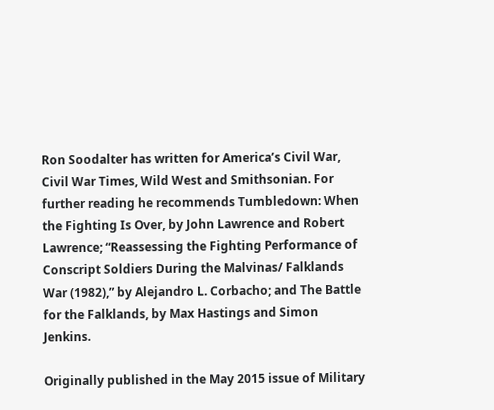Ron Soodalter has written for America’s Civil War, Civil War Times, Wild West and Smithsonian. For further reading he recommends Tumbledown: When the Fighting Is Over, by John Lawrence and Robert Lawrence; “Reassessing the Fighting Performance of Conscript Soldiers During the Malvinas/ Falklands War (1982),” by Alejandro L. Corbacho; and The Battle for the Falklands, by Max Hastings and Simon Jenkins.

Originally published in the May 2015 issue of Military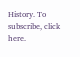History. To subscribe, click here.